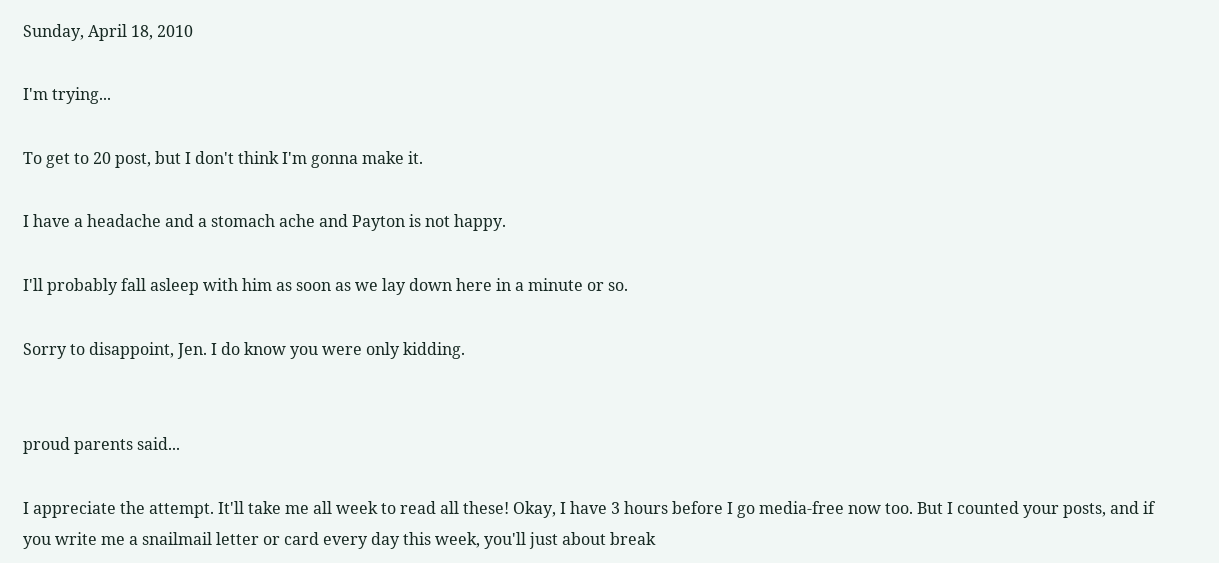Sunday, April 18, 2010

I'm trying...

To get to 20 post, but I don't think I'm gonna make it.

I have a headache and a stomach ache and Payton is not happy.

I'll probably fall asleep with him as soon as we lay down here in a minute or so.

Sorry to disappoint, Jen. I do know you were only kidding.


proud parents said...

I appreciate the attempt. It'll take me all week to read all these! Okay, I have 3 hours before I go media-free now too. But I counted your posts, and if you write me a snailmail letter or card every day this week, you'll just about break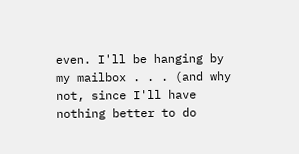even. I'll be hanging by my mailbox . . . (and why not, since I'll have nothing better to do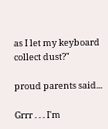as I let my keyboard collect dust?"

proud parents said...

Grrr . . . I'm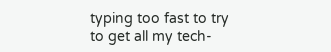typing too fast to try to get all my tech-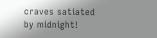craves satiated by midnight!